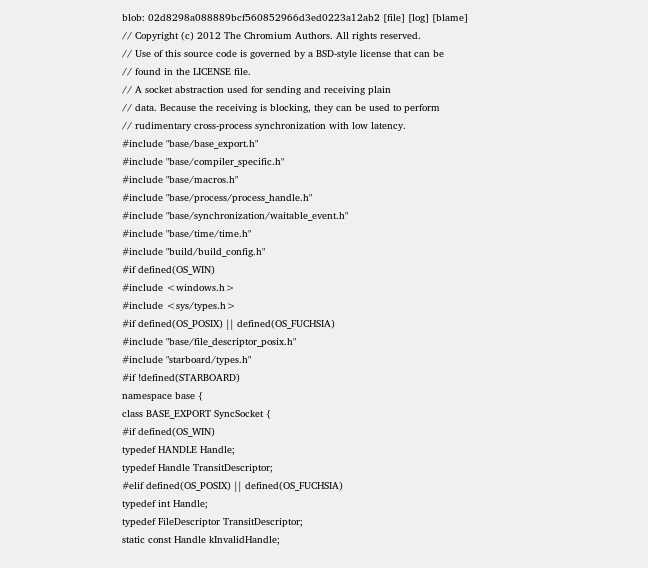blob: 02d8298a088889bcf560852966d3ed0223a12ab2 [file] [log] [blame]
// Copyright (c) 2012 The Chromium Authors. All rights reserved.
// Use of this source code is governed by a BSD-style license that can be
// found in the LICENSE file.
// A socket abstraction used for sending and receiving plain
// data. Because the receiving is blocking, they can be used to perform
// rudimentary cross-process synchronization with low latency.
#include "base/base_export.h"
#include "base/compiler_specific.h"
#include "base/macros.h"
#include "base/process/process_handle.h"
#include "base/synchronization/waitable_event.h"
#include "base/time/time.h"
#include "build/build_config.h"
#if defined(OS_WIN)
#include <windows.h>
#include <sys/types.h>
#if defined(OS_POSIX) || defined(OS_FUCHSIA)
#include "base/file_descriptor_posix.h"
#include "starboard/types.h"
#if !defined(STARBOARD)
namespace base {
class BASE_EXPORT SyncSocket {
#if defined(OS_WIN)
typedef HANDLE Handle;
typedef Handle TransitDescriptor;
#elif defined(OS_POSIX) || defined(OS_FUCHSIA)
typedef int Handle;
typedef FileDescriptor TransitDescriptor;
static const Handle kInvalidHandle;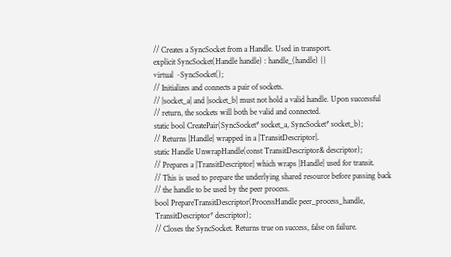// Creates a SyncSocket from a Handle. Used in transport.
explicit SyncSocket(Handle handle) : handle_(handle) {}
virtual ~SyncSocket();
// Initializes and connects a pair of sockets.
// |socket_a| and |socket_b| must not hold a valid handle. Upon successful
// return, the sockets will both be valid and connected.
static bool CreatePair(SyncSocket* socket_a, SyncSocket* socket_b);
// Returns |Handle| wrapped in a |TransitDescriptor|.
static Handle UnwrapHandle(const TransitDescriptor& descriptor);
// Prepares a |TransitDescriptor| which wraps |Handle| used for transit.
// This is used to prepare the underlying shared resource before passing back
// the handle to be used by the peer process.
bool PrepareTransitDescriptor(ProcessHandle peer_process_handle,
TransitDescriptor* descriptor);
// Closes the SyncSocket. Returns true on success, false on failure.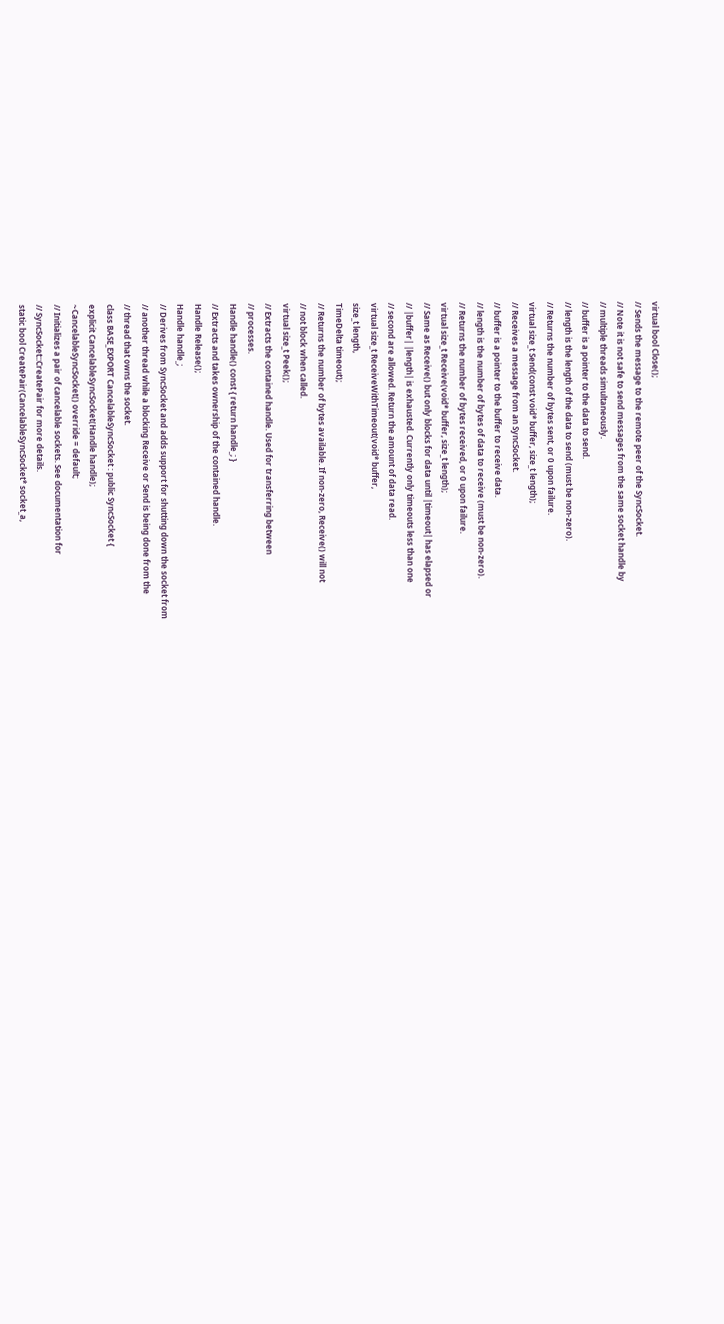virtual bool Close();
// Sends the message to the remote peer of the SyncSocket.
// Note it is not safe to send messages from the same socket handle by
// multiple threads simultaneously.
// buffer is a pointer to the data to send.
// length is the length of the data to send (must be non-zero).
// Returns the number of bytes sent, or 0 upon failure.
virtual size_t Send(const void* buffer, size_t length);
// Receives a message from an SyncSocket.
// buffer is a pointer to the buffer to receive data.
// length is the number of bytes of data to receive (must be non-zero).
// Returns the number of bytes received, or 0 upon failure.
virtual size_t Receive(void* buffer, size_t length);
// Same as Receive() but only blocks for data until |timeout| has elapsed or
// |buffer| |length| is exhausted. Currently only timeouts less than one
// second are allowed. Return the amount of data read.
virtual size_t ReceiveWithTimeout(void* buffer,
size_t length,
TimeDelta timeout);
// Returns the number of bytes available. If non-zero, Receive() will not
// not block when called.
virtual size_t Peek();
// Extracts the contained handle. Used for transferring between
// processes.
Handle handle() const { return handle_; }
// Extracts and takes ownership of the contained handle.
Handle Release();
Handle handle_;
// Derives from SyncSocket and adds support for shutting down the socket from
// another thread while a blocking Receive or Send is being done from the
// thread that owns the socket.
class BASE_EXPORT CancelableSyncSocket : public SyncSocket {
explicit CancelableSyncSocket(Handle handle);
~CancelableSyncSocket() override = default;
// Initializes a pair of cancelable sockets. See documentation for
// SyncSocket::CreatePair for more details.
static bool CreatePair(CancelableSyncSocket* socket_a,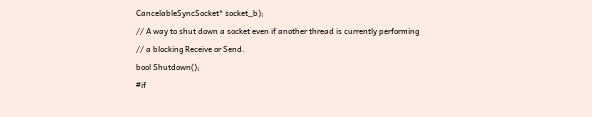CancelableSyncSocket* socket_b);
// A way to shut down a socket even if another thread is currently performing
// a blocking Receive or Send.
bool Shutdown();
#if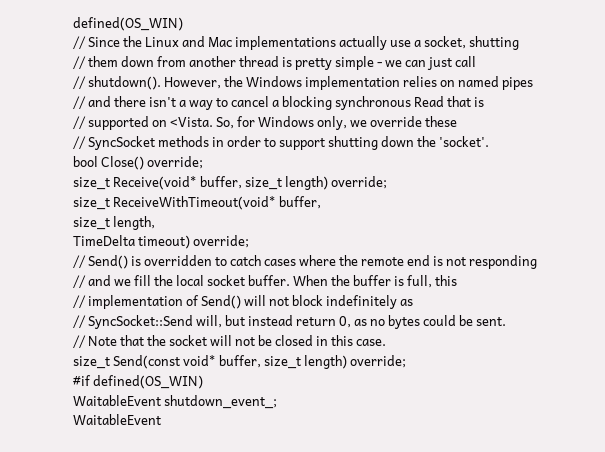defined(OS_WIN)
// Since the Linux and Mac implementations actually use a socket, shutting
// them down from another thread is pretty simple - we can just call
// shutdown(). However, the Windows implementation relies on named pipes
// and there isn't a way to cancel a blocking synchronous Read that is
// supported on <Vista. So, for Windows only, we override these
// SyncSocket methods in order to support shutting down the 'socket'.
bool Close() override;
size_t Receive(void* buffer, size_t length) override;
size_t ReceiveWithTimeout(void* buffer,
size_t length,
TimeDelta timeout) override;
// Send() is overridden to catch cases where the remote end is not responding
// and we fill the local socket buffer. When the buffer is full, this
// implementation of Send() will not block indefinitely as
// SyncSocket::Send will, but instead return 0, as no bytes could be sent.
// Note that the socket will not be closed in this case.
size_t Send(const void* buffer, size_t length) override;
#if defined(OS_WIN)
WaitableEvent shutdown_event_;
WaitableEvent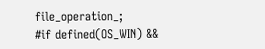file_operation_;
#if defined(OS_WIN) &&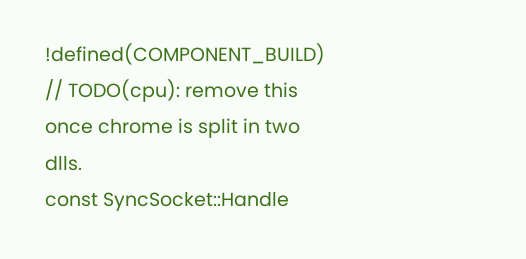!defined(COMPONENT_BUILD)
// TODO(cpu): remove this once chrome is split in two dlls.
const SyncSocket::Handle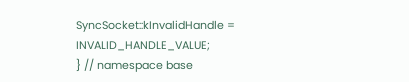SyncSocket::kInvalidHandle = INVALID_HANDLE_VALUE;
} // namespace base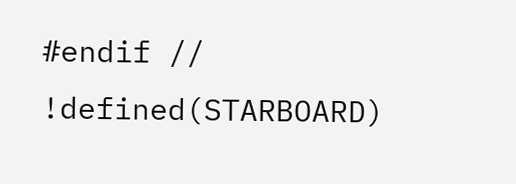#endif // !defined(STARBOARD)